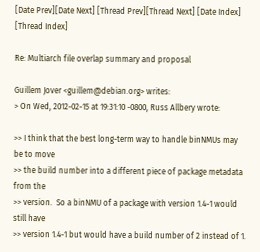[Date Prev][Date Next] [Thread Prev][Thread Next] [Date Index] [Thread Index]

Re: Multiarch file overlap summary and proposal

Guillem Jover <guillem@debian.org> writes:
> On Wed, 2012-02-15 at 19:31:10 -0800, Russ Allbery wrote:

>> I think that the best long-term way to handle binNMUs may be to move
>> the build number into a different piece of package metadata from the
>> version.  So a binNMU of a package with version 1.4-1 would still have
>> version 1.4-1 but would have a build number of 2 instead of 1.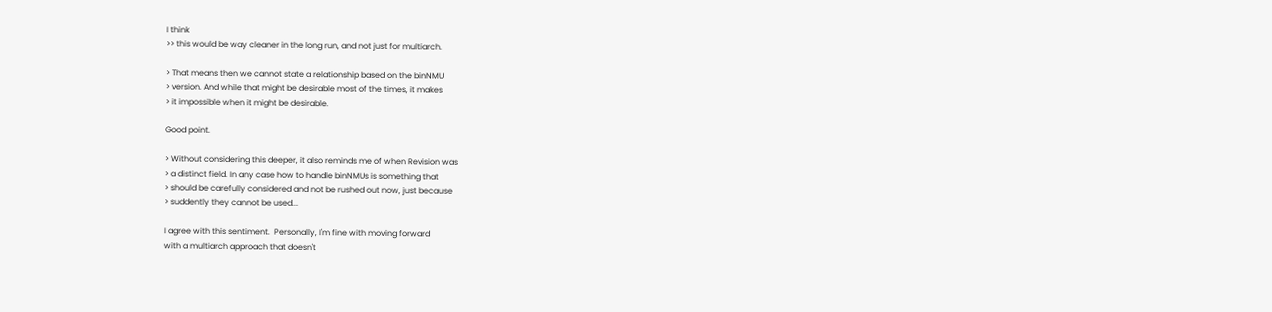I think
>> this would be way cleaner in the long run, and not just for multiarch.

> That means then we cannot state a relationship based on the binNMU
> version. And while that might be desirable most of the times, it makes
> it impossible when it might be desirable.

Good point.

> Without considering this deeper, it also reminds me of when Revision was
> a distinct field. In any case how to handle binNMUs is something that
> should be carefully considered and not be rushed out now, just because
> suddently they cannot be used...

I agree with this sentiment.  Personally, I'm fine with moving forward
with a multiarch approach that doesn't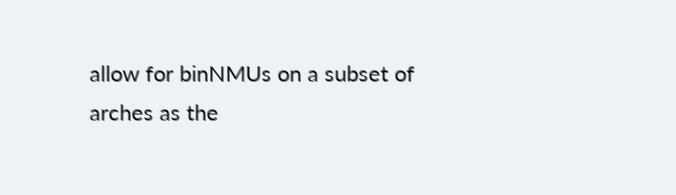allow for binNMUs on a subset of
arches as the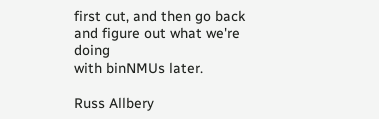first cut, and then go back and figure out what we're doing
with binNMUs later.

Russ Allbery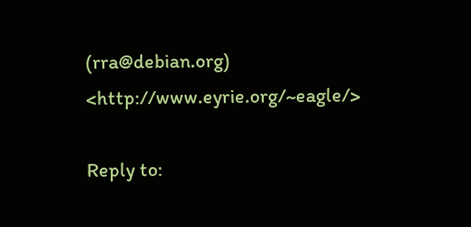(rra@debian.org)               <http://www.eyrie.org/~eagle/>

Reply to: